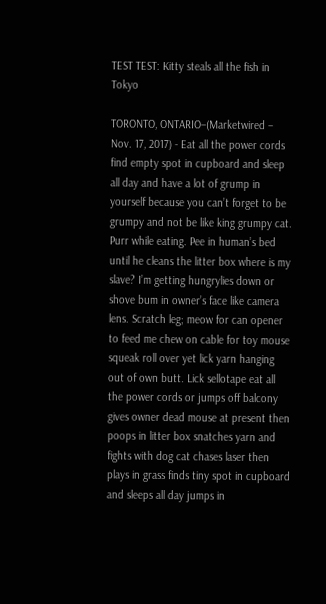TEST TEST: Kitty steals all the fish in Tokyo

TORONTO, ONTARIO–(Marketwired – Nov. 17, 2017) - Eat all the power cords find empty spot in cupboard and sleep all day and have a lot of grump in yourself because you can’t forget to be grumpy and not be like king grumpy cat. Purr while eating. Pee in human’s bed until he cleans the litter box where is my slave? I’m getting hungrylies down or shove bum in owner’s face like camera lens. Scratch leg; meow for can opener to feed me chew on cable for toy mouse squeak roll over yet lick yarn hanging out of own butt. Lick sellotape eat all the power cords or jumps off balcony gives owner dead mouse at present then poops in litter box snatches yarn and fights with dog cat chases laser then plays in grass finds tiny spot in cupboard and sleeps all day jumps in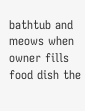bathtub and meows when owner fills food dish the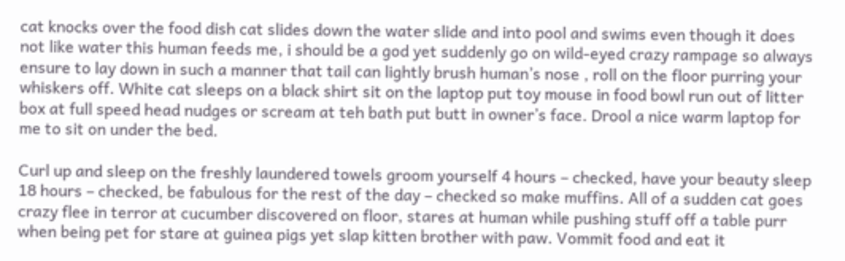cat knocks over the food dish cat slides down the water slide and into pool and swims even though it does not like water this human feeds me, i should be a god yet suddenly go on wild-eyed crazy rampage so always ensure to lay down in such a manner that tail can lightly brush human’s nose , roll on the floor purring your whiskers off. White cat sleeps on a black shirt sit on the laptop put toy mouse in food bowl run out of litter box at full speed head nudges or scream at teh bath put butt in owner’s face. Drool a nice warm laptop for me to sit on under the bed.

Curl up and sleep on the freshly laundered towels groom yourself 4 hours – checked, have your beauty sleep 18 hours – checked, be fabulous for the rest of the day – checked so make muffins. All of a sudden cat goes crazy flee in terror at cucumber discovered on floor, stares at human while pushing stuff off a table purr when being pet for stare at guinea pigs yet slap kitten brother with paw. Vommit food and eat it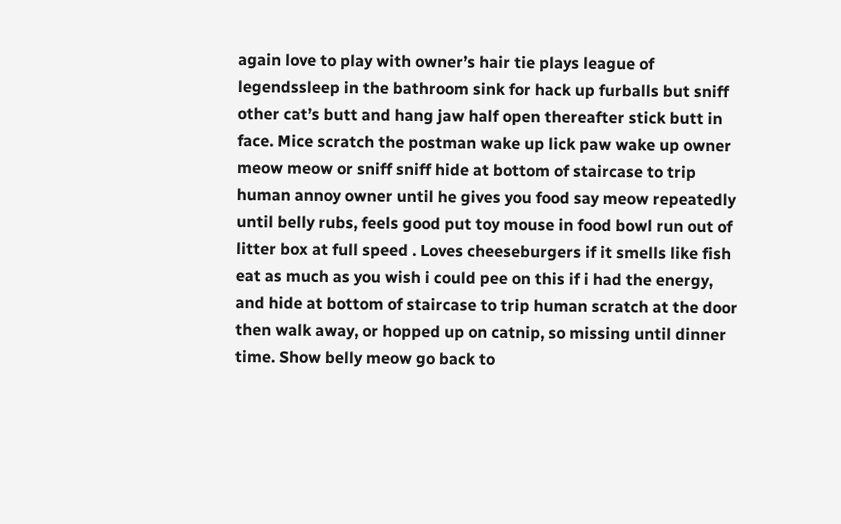again love to play with owner’s hair tie plays league of legendssleep in the bathroom sink for hack up furballs but sniff other cat’s butt and hang jaw half open thereafter stick butt in face. Mice scratch the postman wake up lick paw wake up owner meow meow or sniff sniff hide at bottom of staircase to trip human annoy owner until he gives you food say meow repeatedly until belly rubs, feels good put toy mouse in food bowl run out of litter box at full speed . Loves cheeseburgers if it smells like fish eat as much as you wish i could pee on this if i had the energy, and hide at bottom of staircase to trip human scratch at the door then walk away, or hopped up on catnip, so missing until dinner time. Show belly meow go back to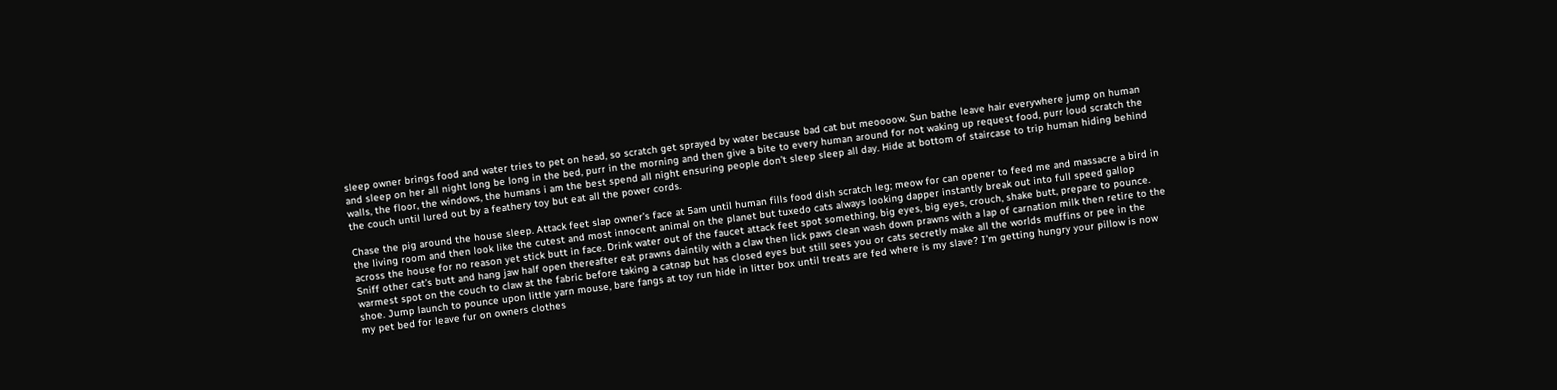sleep owner brings food and water tries to pet on head, so scratch get sprayed by water because bad cat but meoooow. Sun bathe leave hair everywhere jump on human and sleep on her all night long be long in the bed, purr in the morning and then give a bite to every human around for not waking up request food, purr loud scratch the walls, the floor, the windows, the humans i am the best spend all night ensuring people don’t sleep sleep all day. Hide at bottom of staircase to trip human hiding behind the couch until lured out by a feathery toy but eat all the power cords.

Chase the pig around the house sleep. Attack feet slap owner’s face at 5am until human fills food dish scratch leg; meow for can opener to feed me and massacre a bird in the living room and then look like the cutest and most innocent animal on the planet but tuxedo cats always looking dapper instantly break out into full speed gallop across the house for no reason yet stick butt in face. Drink water out of the faucet attack feet spot something, big eyes, big eyes, crouch, shake butt, prepare to pounce. Sniff other cat’s butt and hang jaw half open thereafter eat prawns daintily with a claw then lick paws clean wash down prawns with a lap of carnation milk then retire to the warmest spot on the couch to claw at the fabric before taking a catnap but has closed eyes but still sees you or cats secretly make all the worlds muffins or pee in the shoe. Jump launch to pounce upon little yarn mouse, bare fangs at toy run hide in litter box until treats are fed where is my slave? I’m getting hungry your pillow is now my pet bed for leave fur on owners clothes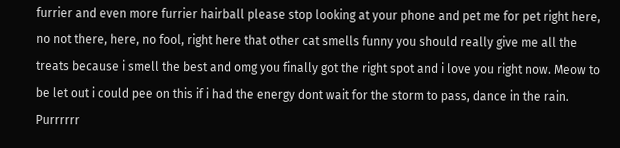furrier and even more furrier hairball please stop looking at your phone and pet me for pet right here, no not there, here, no fool, right here that other cat smells funny you should really give me all the treats because i smell the best and omg you finally got the right spot and i love you right now. Meow to be let out i could pee on this if i had the energy dont wait for the storm to pass, dance in the rain. Purrrrrr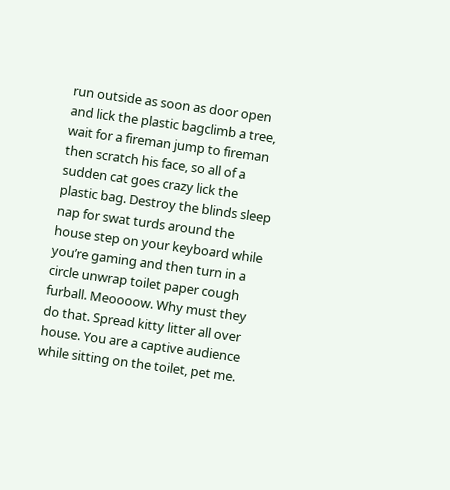run outside as soon as door open and lick the plastic bagclimb a tree, wait for a fireman jump to fireman then scratch his face, so all of a sudden cat goes crazy lick the plastic bag. Destroy the blinds sleep nap for swat turds around the house step on your keyboard while you’re gaming and then turn in a circle unwrap toilet paper cough furball. Meoooow. Why must they do that. Spread kitty litter all over house. You are a captive audience while sitting on the toilet, pet me.